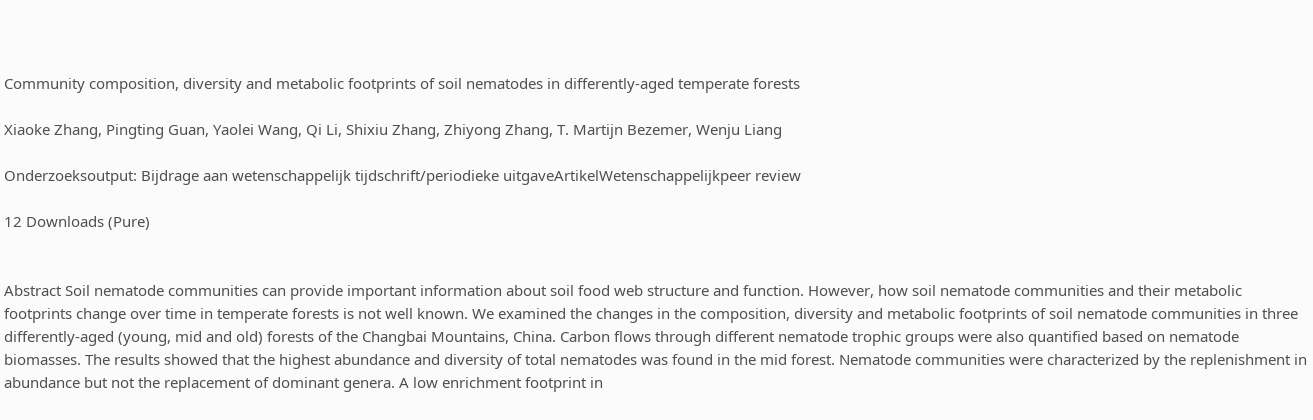Community composition, diversity and metabolic footprints of soil nematodes in differently-aged temperate forests

Xiaoke Zhang, Pingting Guan, Yaolei Wang, Qi Li, Shixiu Zhang, Zhiyong Zhang, T. Martijn Bezemer, Wenju Liang

Onderzoeksoutput: Bijdrage aan wetenschappelijk tijdschrift/periodieke uitgaveArtikelWetenschappelijkpeer review

12 Downloads (Pure)


Abstract Soil nematode communities can provide important information about soil food web structure and function. However, how soil nematode communities and their metabolic footprints change over time in temperate forests is not well known. We examined the changes in the composition, diversity and metabolic footprints of soil nematode communities in three differently-aged (young, mid and old) forests of the Changbai Mountains, China. Carbon flows through different nematode trophic groups were also quantified based on nematode biomasses. The results showed that the highest abundance and diversity of total nematodes was found in the mid forest. Nematode communities were characterized by the replenishment in abundance but not the replacement of dominant genera. A low enrichment footprint in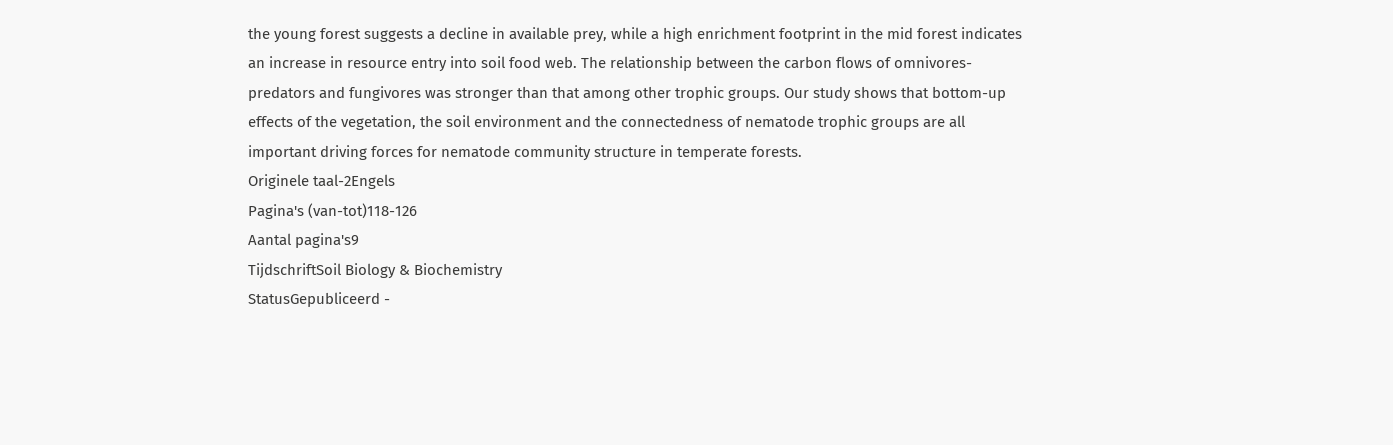the young forest suggests a decline in available prey, while a high enrichment footprint in the mid forest indicates an increase in resource entry into soil food web. The relationship between the carbon flows of omnivores-predators and fungivores was stronger than that among other trophic groups. Our study shows that bottom-up effects of the vegetation, the soil environment and the connectedness of nematode trophic groups are all important driving forces for nematode community structure in temperate forests.
Originele taal-2Engels
Pagina's (van-tot)118-126
Aantal pagina's9
TijdschriftSoil Biology & Biochemistry
StatusGepubliceerd -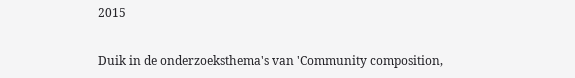2015


Duik in de onderzoeksthema's van 'Community composition,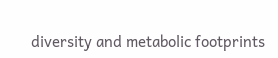diversity and metabolic footprints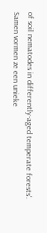of soil nematodes in differently-aged temperate forests'. Samen vormen ze een unieke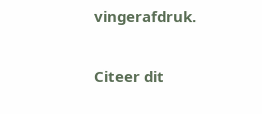vingerafdruk.

Citeer dit